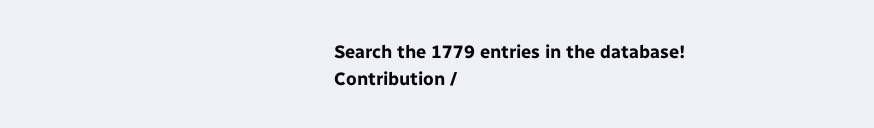Search the 1779 entries in the database!
Contribution /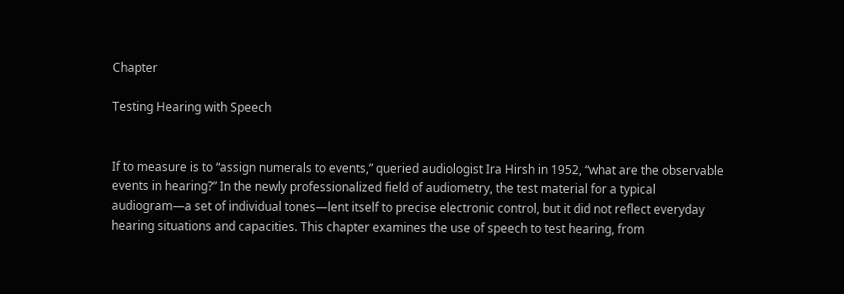Chapter

Testing Hearing with Speech


If to measure is to “assign numerals to events,” queried audiologist Ira Hirsh in 1952, “what are the observable events in hearing?” In the newly professionalized field of audiometry, the test material for a typical audiogram—a set of individual tones—lent itself to precise electronic control, but it did not reflect everyday hearing situations and capacities. This chapter examines the use of speech to test hearing, from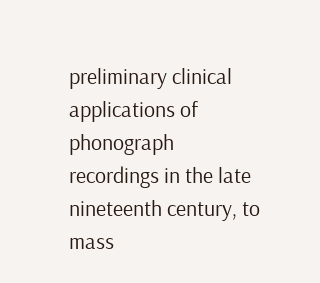preliminary clinical applications of phonograph recordings in the late nineteenth century, to mass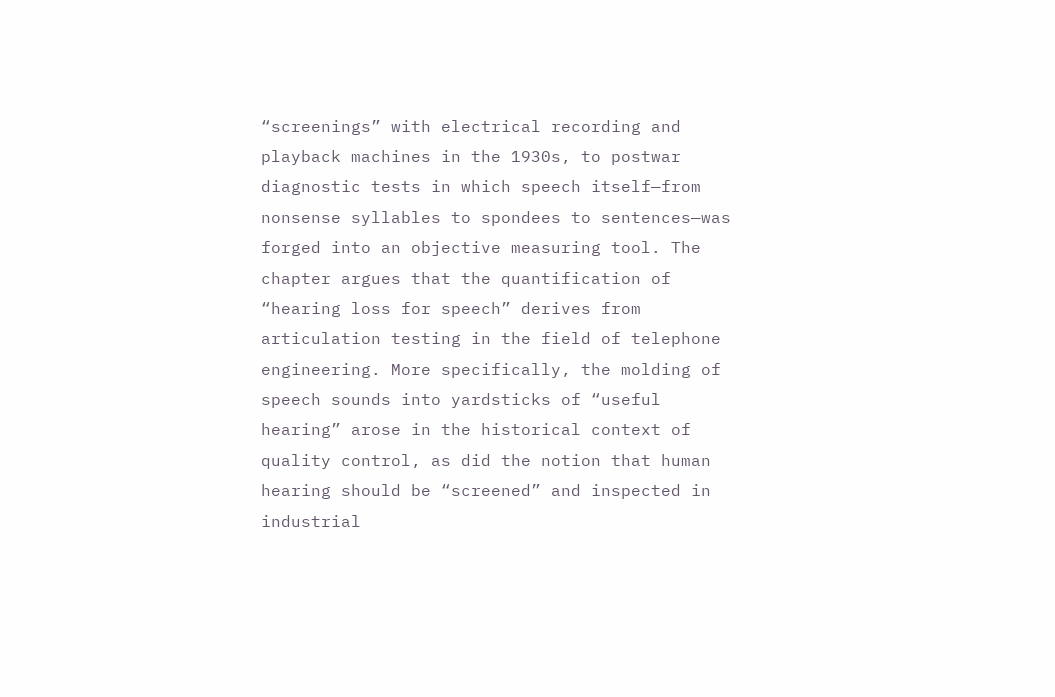“screenings” with electrical recording and playback machines in the 1930s, to postwar diagnostic tests in which speech itself—from nonsense syllables to spondees to sentences—was forged into an objective measuring tool. The chapter argues that the quantification of “hearing loss for speech” derives from articulation testing in the field of telephone engineering. More specifically, the molding of speech sounds into yardsticks of “useful hearing” arose in the historical context of quality control, as did the notion that human hearing should be “screened” and inspected in industrial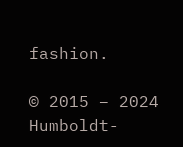fashion.

© 2015 – 2024 Humboldt-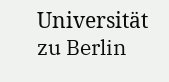Universität zu Berlin